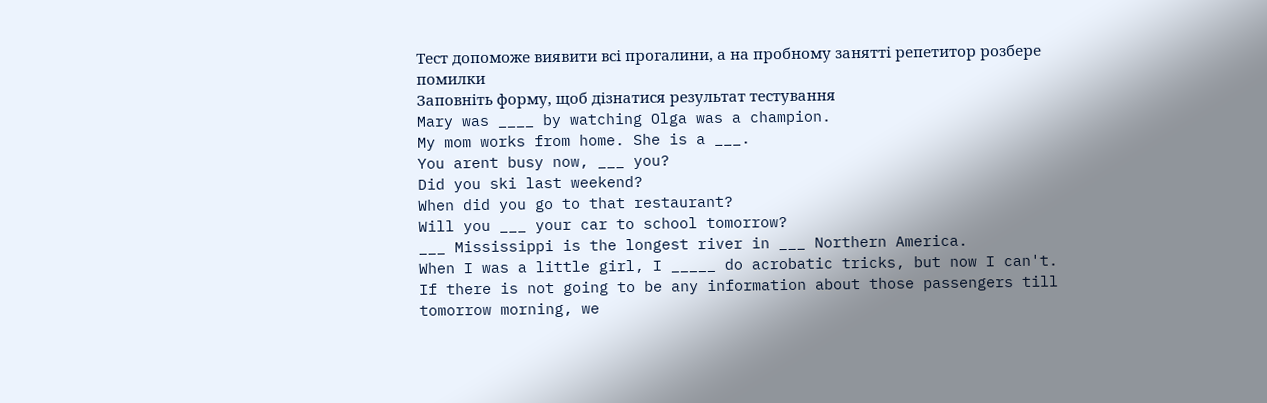Тест допоможе виявити всі прогалини, а на пробному занятті репетитор розбере помилки
Заповніть форму, щоб дізнатися результат тестування
Mary was ____ by watching Olga was a champion.
My mom works from home. She is a ___.
You arent busy now, ___ you?
Did you ski last weekend?
When did you go to that restaurant?
Will you ___ your car to school tomorrow?
___ Mississippi is the longest river in ___ Northern America.
When I was a little girl, I _____ do acrobatic tricks, but now I can't.
If there is not going to be any information about those passengers till tomorrow morning, we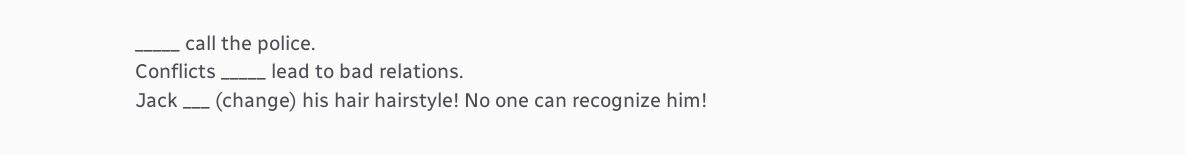_____ call the police.
Conflicts _____ lead to bad relations.
Jack ___ (change) his hair hairstyle! No one can recognize him!